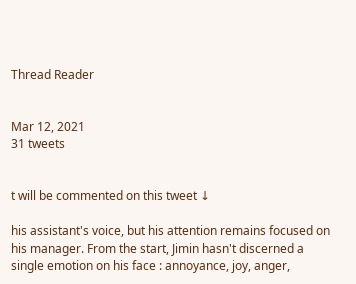Thread Reader


Mar 12, 2021
31 tweets


t will be commented on this tweet ↓

his assistant's voice, but his attention remains focused on his manager. From the start, Jimin hasn't discerned a single emotion on his face : annoyance, joy, anger,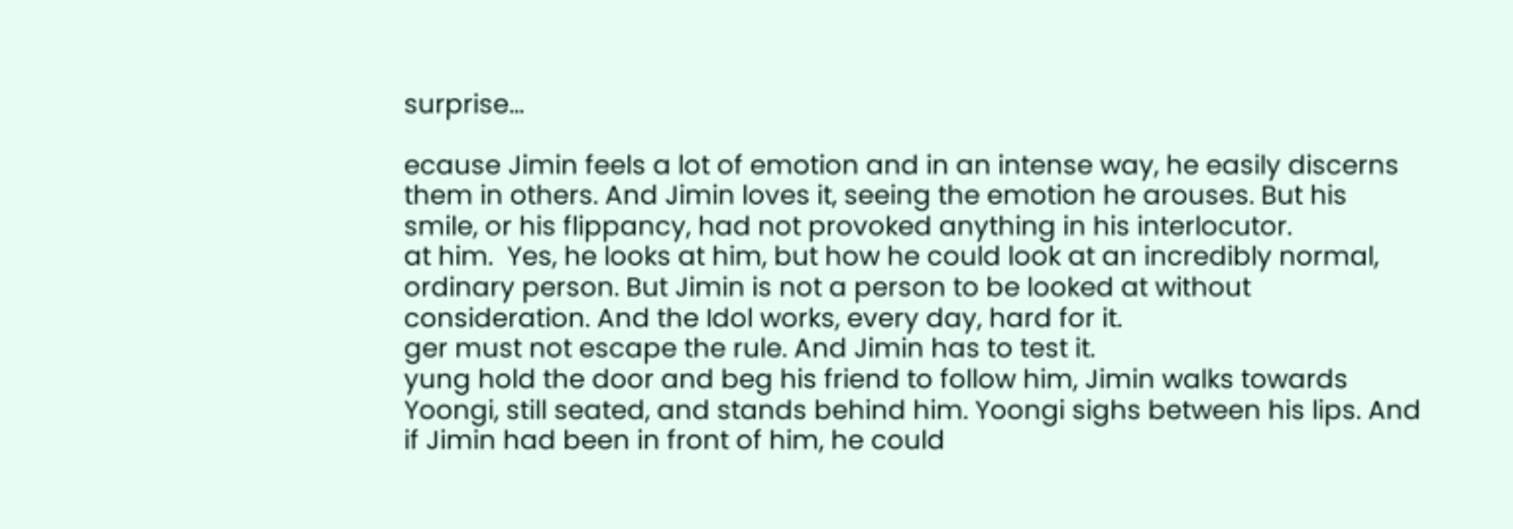surprise...

ecause Jimin feels a lot of emotion and in an intense way, he easily discerns them in others. And Jimin loves it, seeing the emotion he arouses. But his smile, or his flippancy, had not provoked anything in his interlocutor.
at him.  Yes, he looks at him, but how he could look at an incredibly normal, ordinary person. But Jimin is not a person to be looked at without consideration. And the Idol works, every day, hard for it.
ger must not escape the rule. And Jimin has to test it.
yung hold the door and beg his friend to follow him, Jimin walks towards Yoongi, still seated, and stands behind him. Yoongi sighs between his lips. And if Jimin had been in front of him, he could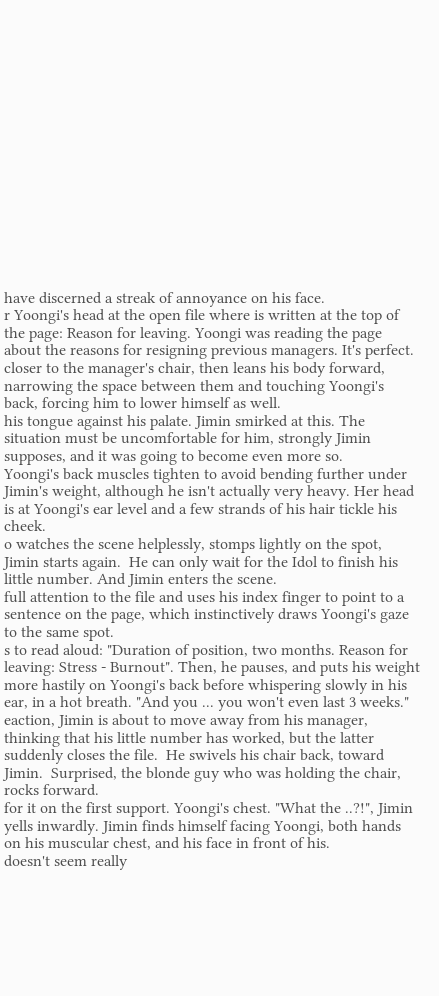have discerned a streak of annoyance on his face.
r Yoongi's head at the open file where is written at the top of the page: Reason for leaving. Yoongi was reading the page about the reasons for resigning previous managers. It's perfect.
closer to the manager's chair, then leans his body forward, narrowing the space between them and touching Yoongi's back, forcing him to lower himself as well.
his tongue against his palate. Jimin smirked at this. The situation must be uncomfortable for him, strongly Jimin supposes, and it was going to become even more so.
Yoongi's back muscles tighten to avoid bending further under Jimin's weight, although he isn't actually very heavy. Her head is at Yoongi's ear level and a few strands of his hair tickle his cheek.
o watches the scene helplessly, stomps lightly on the spot, Jimin starts again.  He can only wait for the Idol to finish his little number. And Jimin enters the scene.
full attention to the file and uses his index finger to point to a sentence on the page, which instinctively draws Yoongi's gaze to the same spot.
s to read aloud: "Duration of position, two months. Reason for leaving: Stress - Burnout". Then, he pauses, and puts his weight more hastily on Yoongi's back before whispering slowly in his ear, in a hot breath. "And you ... you won't even last 3 weeks."
eaction, Jimin is about to move away from his manager, thinking that his little number has worked, but the latter suddenly closes the file.  He swivels his chair back, toward Jimin.  Surprised, the blonde guy who was holding the chair, rocks forward.
for it on the first support. Yoongi's chest. "What the ..?!", Jimin yells inwardly. Jimin finds himself facing Yoongi, both hands on his muscular chest, and his face in front of his.
doesn't seem really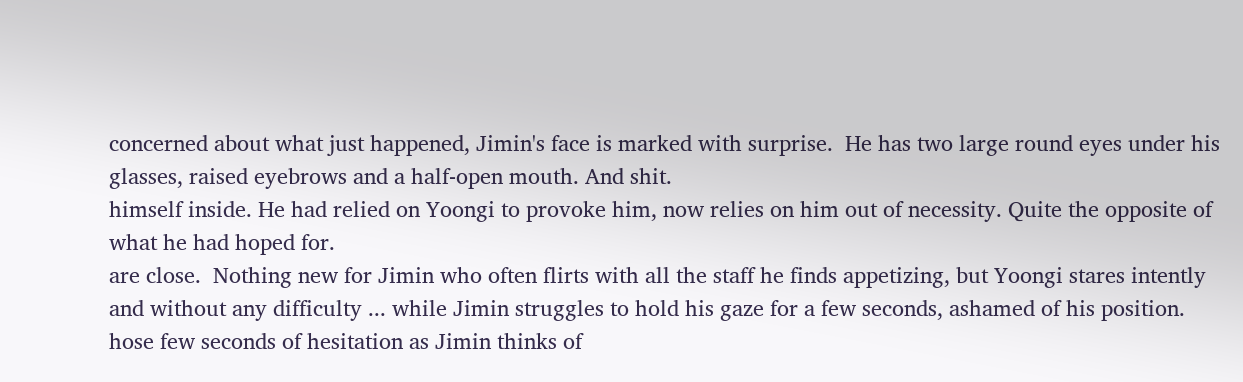concerned about what just happened, Jimin's face is marked with surprise.  He has two large round eyes under his glasses, raised eyebrows and a half-open mouth. And shit.
himself inside. He had relied on Yoongi to provoke him, now relies on him out of necessity. Quite the opposite of what he had hoped for.
are close.  Nothing new for Jimin who often flirts with all the staff he finds appetizing, but Yoongi stares intently and without any difficulty ... while Jimin struggles to hold his gaze for a few seconds, ashamed of his position.
hose few seconds of hesitation as Jimin thinks of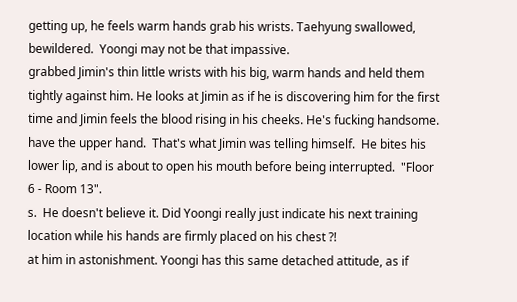getting up, he feels warm hands grab his wrists. Taehyung swallowed, bewildered.  Yoongi may not be that impassive.
grabbed Jimin's thin little wrists with his big, warm hands and held them tightly against him. He looks at Jimin as if he is discovering him for the first time and Jimin feels the blood rising in his cheeks. He's fucking handsome.
have the upper hand.  That's what Jimin was telling himself.  He bites his lower lip, and is about to open his mouth before being interrupted.  "Floor 6 - Room 13".
s.  He doesn't believe it. Did Yoongi really just indicate his next training location while his hands are firmly placed on his chest ?!
at him in astonishment. Yoongi has this same detached attitude, as if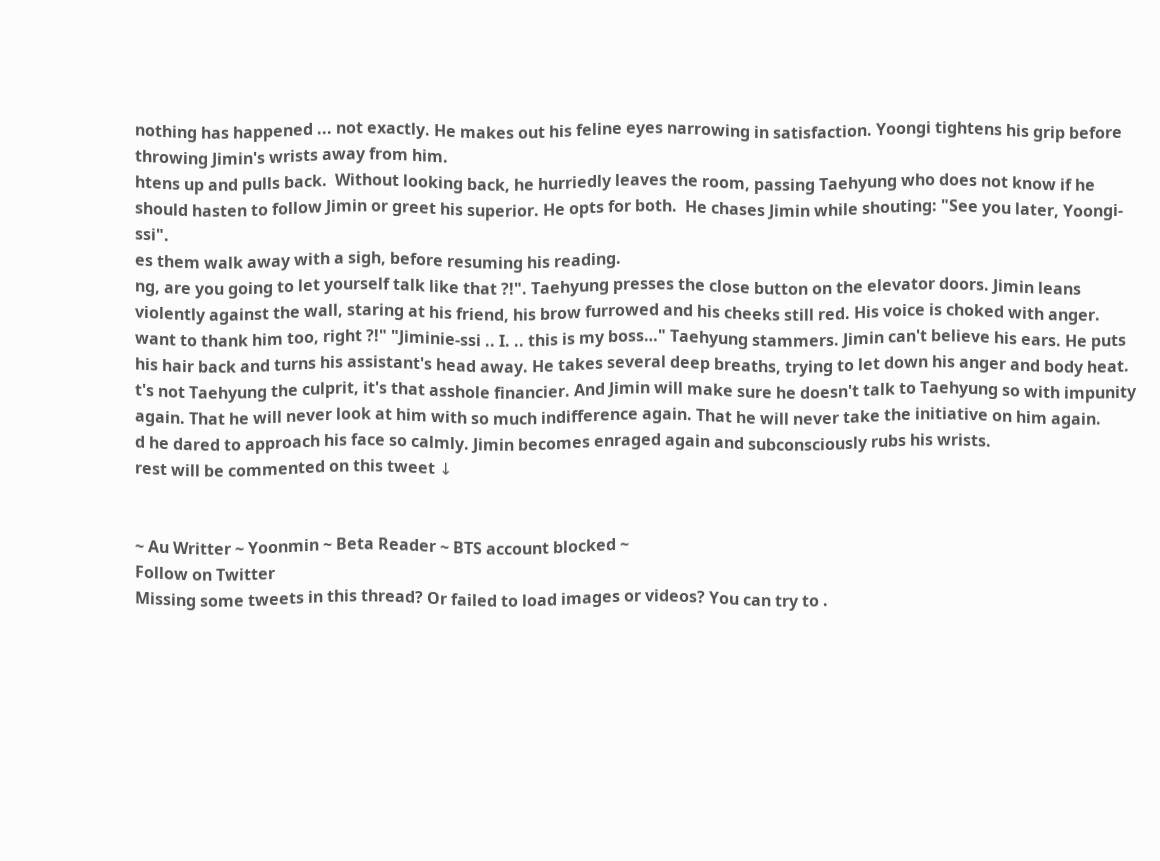nothing has happened ... not exactly. He makes out his feline eyes narrowing in satisfaction. Yoongi tightens his grip before throwing Jimin's wrists away from him.
htens up and pulls back.  Without looking back, he hurriedly leaves the room, passing Taehyung who does not know if he should hasten to follow Jimin or greet his superior. He opts for both.  He chases Jimin while shouting: "See you later, Yoongi-ssi".
es them walk away with a sigh, before resuming his reading.
ng, are you going to let yourself talk like that ?!". Taehyung presses the close button on the elevator doors. Jimin leans violently against the wall, staring at his friend, his brow furrowed and his cheeks still red. His voice is choked with anger.
want to thank him too, right ?!" "Jiminie-ssi .. I. .. this is my boss…" Taehyung stammers. Jimin can't believe his ears. He puts his hair back and turns his assistant's head away. He takes several deep breaths, trying to let down his anger and body heat.
t's not Taehyung the culprit, it's that asshole financier. And Jimin will make sure he doesn't talk to Taehyung so with impunity again. That he will never look at him with so much indifference again. That he will never take the initiative on him again.
d he dared to approach his face so calmly. Jimin becomes enraged again and subconsciously rubs his wrists.
rest will be commented on this tweet ↓


~ Au Writter ~ Yoonmin ~ Beta Reader ~ BTS account blocked ~
Follow on Twitter
Missing some tweets in this thread? Or failed to load images or videos? You can try to .